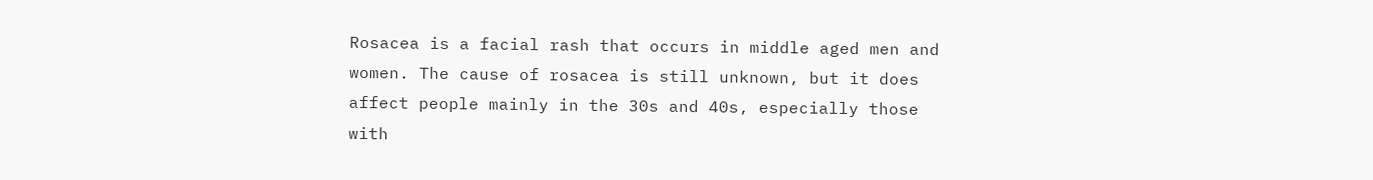Rosacea is a facial rash that occurs in middle aged men and women. The cause of rosacea is still unknown, but it does affect people mainly in the 30s and 40s, especially those with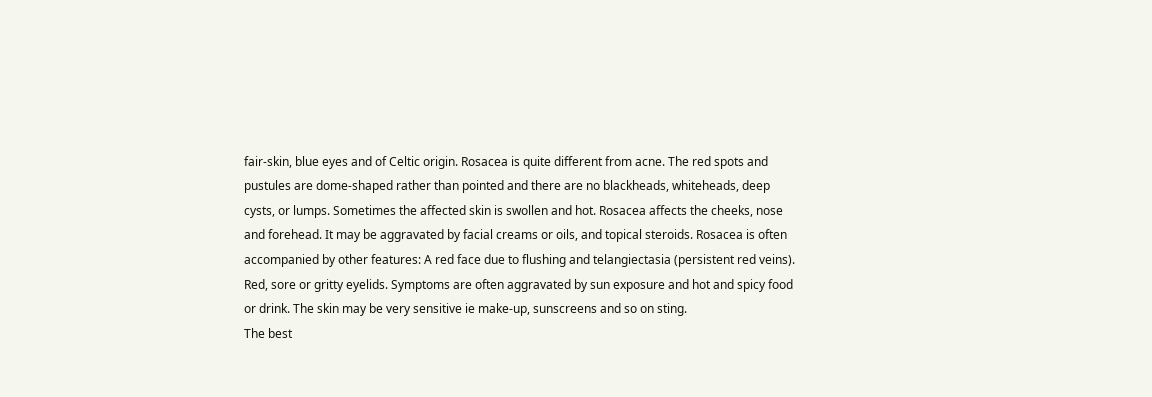fair-skin, blue eyes and of Celtic origin. Rosacea is quite different from acne. The red spots and pustules are dome-shaped rather than pointed and there are no blackheads, whiteheads, deep cysts, or lumps. Sometimes the affected skin is swollen and hot. Rosacea affects the cheeks, nose and forehead. It may be aggravated by facial creams or oils, and topical steroids. Rosacea is often accompanied by other features: A red face due to flushing and telangiectasia (persistent red veins). Red, sore or gritty eyelids. Symptoms are often aggravated by sun exposure and hot and spicy food or drink. The skin may be very sensitive ie make-up, sunscreens and so on sting.
The best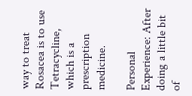way to treat Rosacea is to use Tetracycline, which is a prescription medicine.

Personal Experience: After doing a little bit of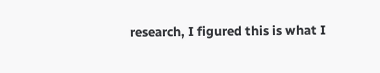research, I figured this is what I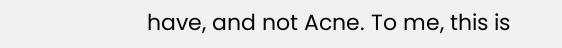have, and not Acne. To me, this is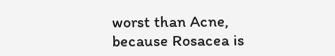worst than Acne, because Rosacea is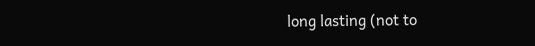long lasting (not to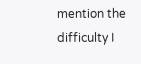mention the difficulty I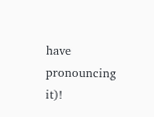have pronouncing it)!